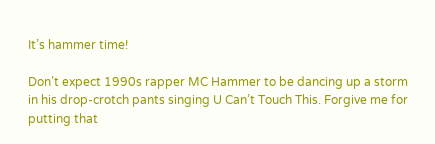It’s hammer time!

Don’t expect 1990s rapper MC Hammer to be dancing up a storm in his drop-crotch pants singing U Can’t Touch This. Forgive me for putting that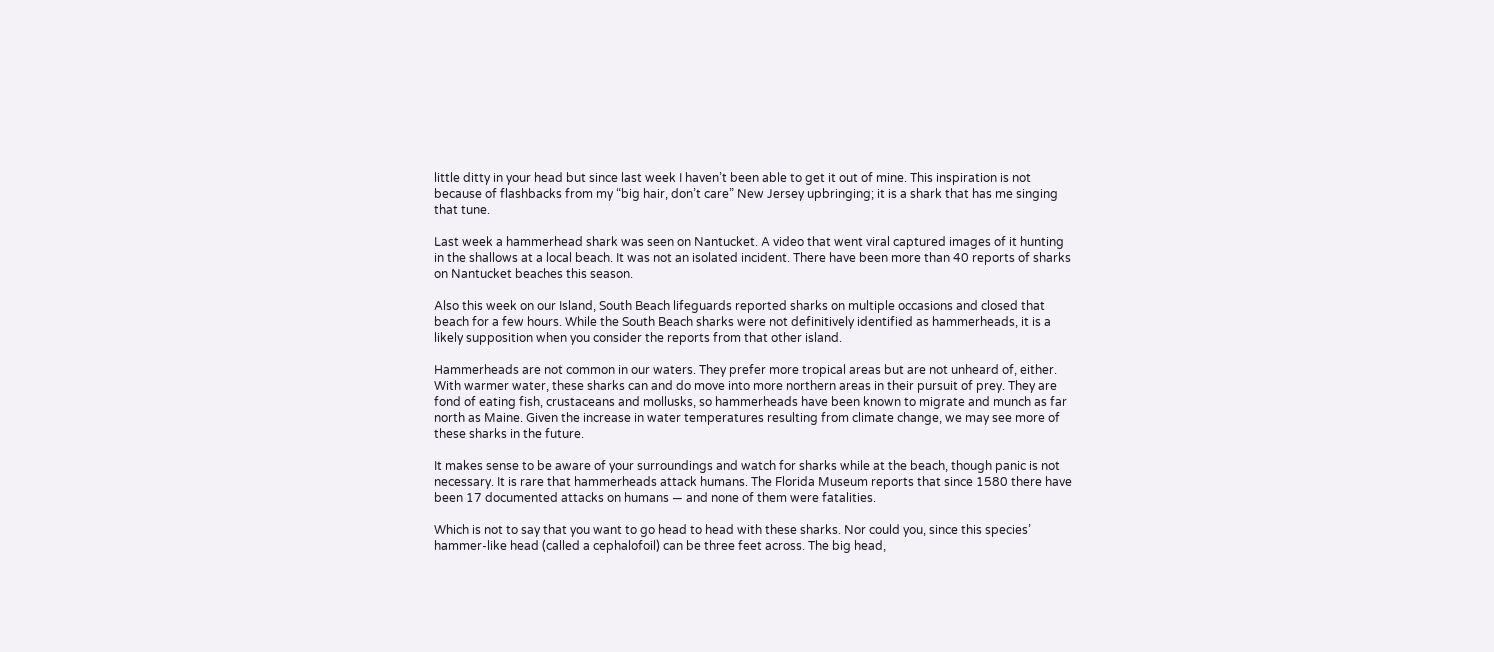little ditty in your head but since last week I haven’t been able to get it out of mine. This inspiration is not because of flashbacks from my “big hair, don’t care” New Jersey upbringing; it is a shark that has me singing that tune.

Last week a hammerhead shark was seen on Nantucket. A video that went viral captured images of it hunting in the shallows at a local beach. It was not an isolated incident. There have been more than 40 reports of sharks on Nantucket beaches this season.

Also this week on our Island, South Beach lifeguards reported sharks on multiple occasions and closed that beach for a few hours. While the South Beach sharks were not definitively identified as hammerheads, it is a likely supposition when you consider the reports from that other island.

Hammerheads are not common in our waters. They prefer more tropical areas but are not unheard of, either. With warmer water, these sharks can and do move into more northern areas in their pursuit of prey. They are fond of eating fish, crustaceans and mollusks, so hammerheads have been known to migrate and munch as far north as Maine. Given the increase in water temperatures resulting from climate change, we may see more of these sharks in the future.

It makes sense to be aware of your surroundings and watch for sharks while at the beach, though panic is not necessary. It is rare that hammerheads attack humans. The Florida Museum reports that since 1580 there have been 17 documented attacks on humans — and none of them were fatalities.

Which is not to say that you want to go head to head with these sharks. Nor could you, since this species’ hammer-like head (called a cephalofoil) can be three feet across. The big head,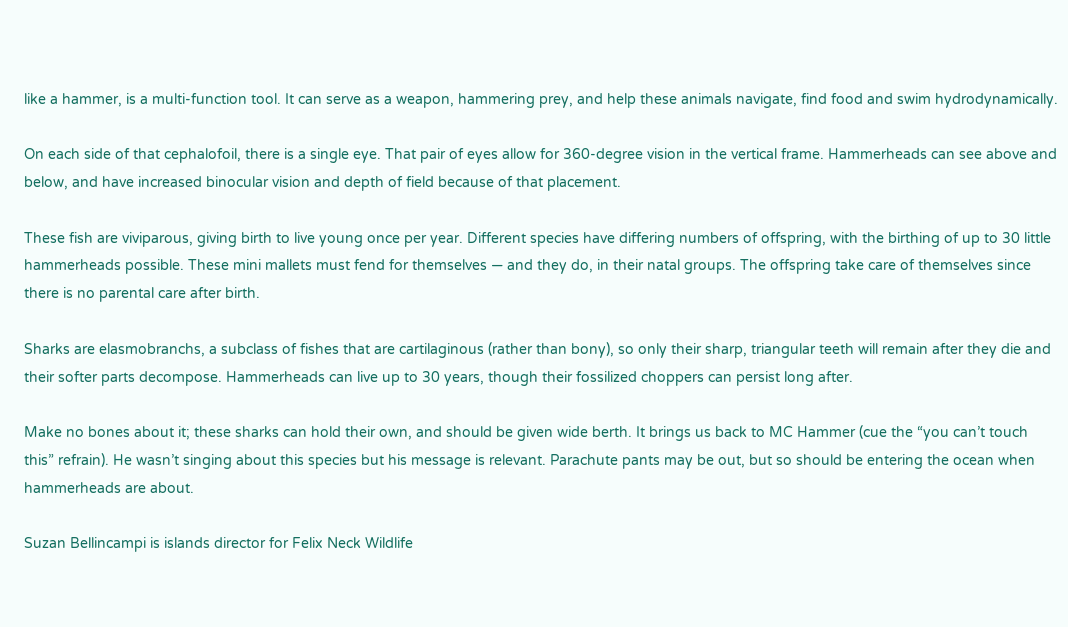like a hammer, is a multi-function tool. It can serve as a weapon, hammering prey, and help these animals navigate, find food and swim hydrodynamically.

On each side of that cephalofoil, there is a single eye. That pair of eyes allow for 360-degree vision in the vertical frame. Hammerheads can see above and below, and have increased binocular vision and depth of field because of that placement.

These fish are viviparous, giving birth to live young once per year. Different species have differing numbers of offspring, with the birthing of up to 30 little hammerheads possible. These mini mallets must fend for themselves — and they do, in their natal groups. The offspring take care of themselves since there is no parental care after birth.

Sharks are elasmobranchs, a subclass of fishes that are cartilaginous (rather than bony), so only their sharp, triangular teeth will remain after they die and their softer parts decompose. Hammerheads can live up to 30 years, though their fossilized choppers can persist long after.

Make no bones about it; these sharks can hold their own, and should be given wide berth. It brings us back to MC Hammer (cue the “you can’t touch this” refrain). He wasn’t singing about this species but his message is relevant. Parachute pants may be out, but so should be entering the ocean when hammerheads are about.

Suzan Bellincampi is islands director for Felix Neck Wildlife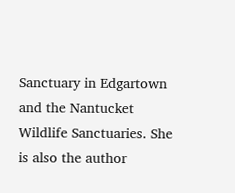Sanctuary in Edgartown and the Nantucket Wildlife Sanctuaries. She is also the author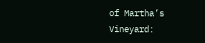of Martha’s Vineyard: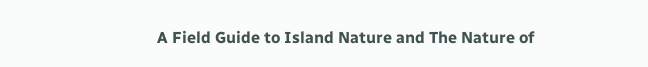A Field Guide to Island Nature and The Nature of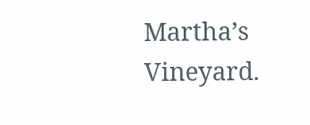Martha’s Vineyard.